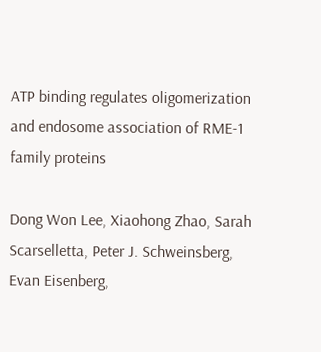ATP binding regulates oligomerization and endosome association of RME-1 family proteins

Dong Won Lee, Xiaohong Zhao, Sarah Scarselletta, Peter J. Schweinsberg, Evan Eisenberg,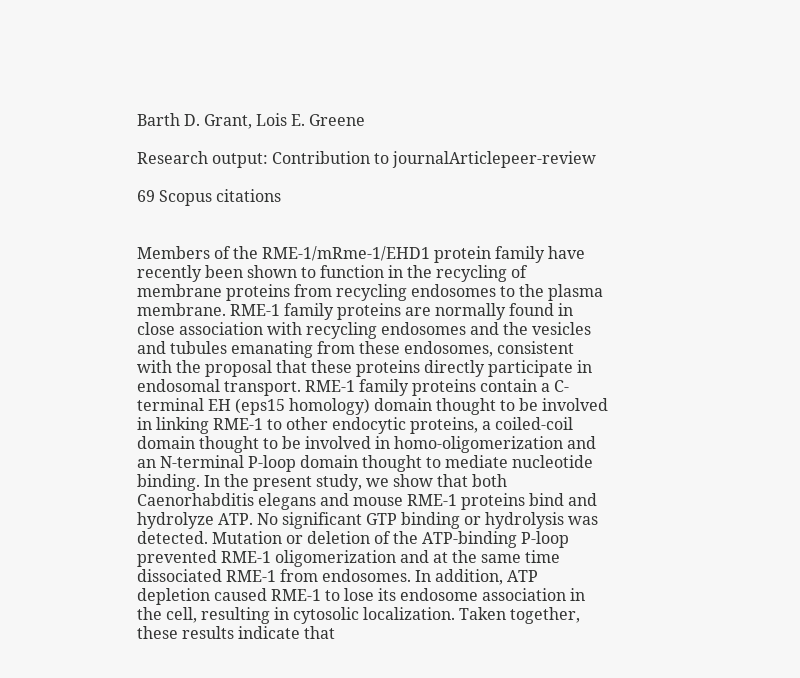Barth D. Grant, Lois E. Greene

Research output: Contribution to journalArticlepeer-review

69 Scopus citations


Members of the RME-1/mRme-1/EHD1 protein family have recently been shown to function in the recycling of membrane proteins from recycling endosomes to the plasma membrane. RME-1 family proteins are normally found in close association with recycling endosomes and the vesicles and tubules emanating from these endosomes, consistent with the proposal that these proteins directly participate in endosomal transport. RME-1 family proteins contain a C-terminal EH (eps15 homology) domain thought to be involved in linking RME-1 to other endocytic proteins, a coiled-coil domain thought to be involved in homo-oligomerization and an N-terminal P-loop domain thought to mediate nucleotide binding. In the present study, we show that both Caenorhabditis elegans and mouse RME-1 proteins bind and hydrolyze ATP. No significant GTP binding or hydrolysis was detected. Mutation or deletion of the ATP-binding P-loop prevented RME-1 oligomerization and at the same time dissociated RME-1 from endosomes. In addition, ATP depletion caused RME-1 to lose its endosome association in the cell, resulting in cytosolic localization. Taken together, these results indicate that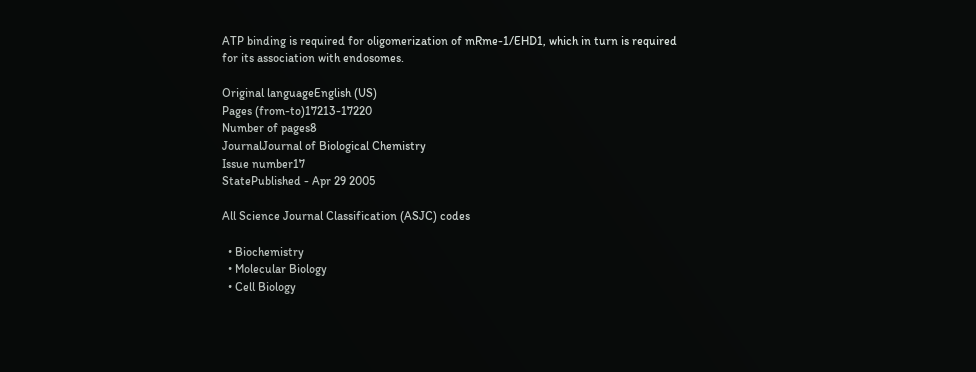ATP binding is required for oligomerization of mRme-1/EHD1, which in turn is required for its association with endosomes.

Original languageEnglish (US)
Pages (from-to)17213-17220
Number of pages8
JournalJournal of Biological Chemistry
Issue number17
StatePublished - Apr 29 2005

All Science Journal Classification (ASJC) codes

  • Biochemistry
  • Molecular Biology
  • Cell Biology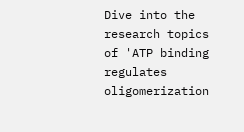Dive into the research topics of 'ATP binding regulates oligomerization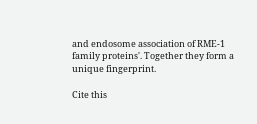and endosome association of RME-1 family proteins'. Together they form a unique fingerprint.

Cite this